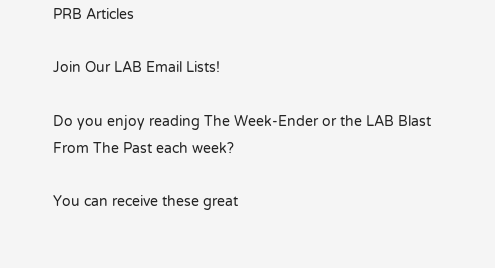PRB Articles

Join Our LAB Email Lists!

Do you enjoy reading The Week-Ender or the LAB Blast From The Past each week?

You can receive these great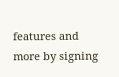features and more by signing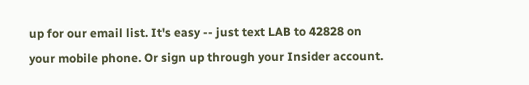up for our email list. It's easy -- just text LAB to 42828 on your mobile phone. Or sign up through your Insider account.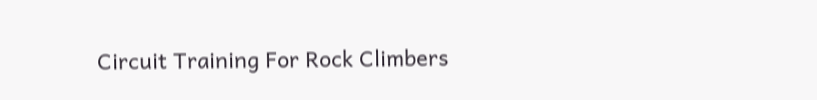Circuit Training For Rock Climbers